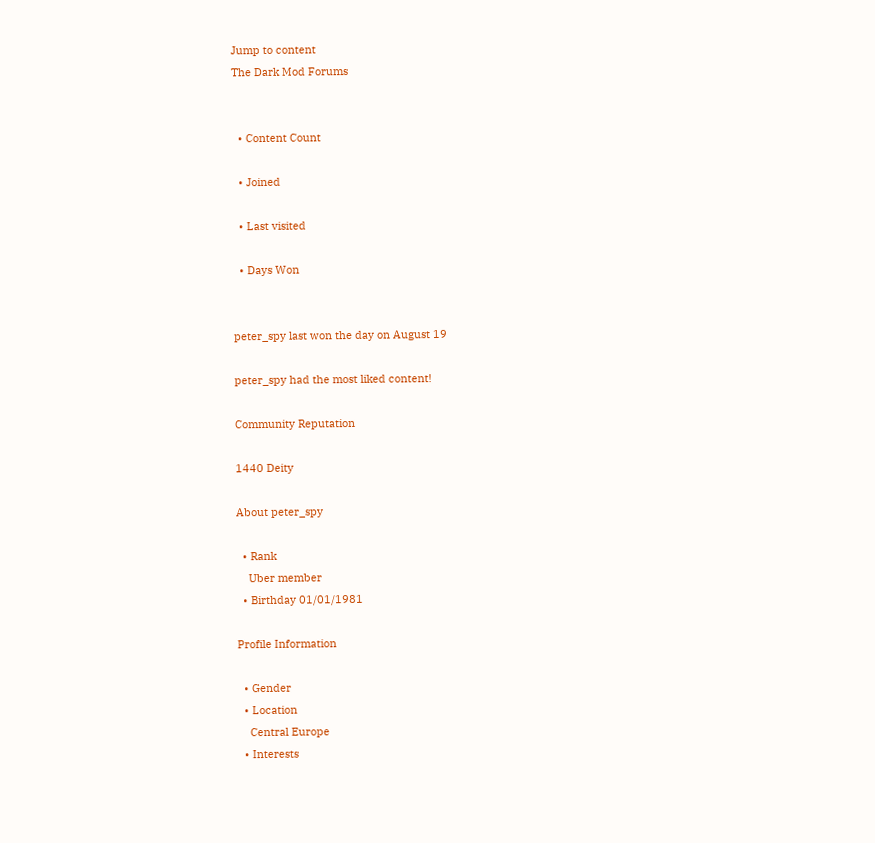Jump to content
The Dark Mod Forums


  • Content Count

  • Joined

  • Last visited

  • Days Won


peter_spy last won the day on August 19

peter_spy had the most liked content!

Community Reputation

1440 Deity

About peter_spy

  • Rank
    Uber member
  • Birthday 01/01/1981

Profile Information

  • Gender
  • Location
    Central Europe
  • Interests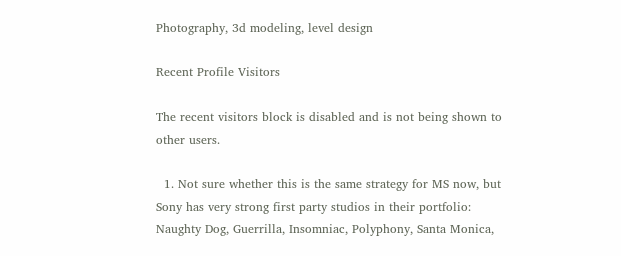Photography, 3d modeling, level design

Recent Profile Visitors

The recent visitors block is disabled and is not being shown to other users.

  1. Not sure whether this is the same strategy for MS now, but Sony has very strong first party studios in their portfolio: Naughty Dog, Guerrilla, Insomniac, Polyphony, Santa Monica,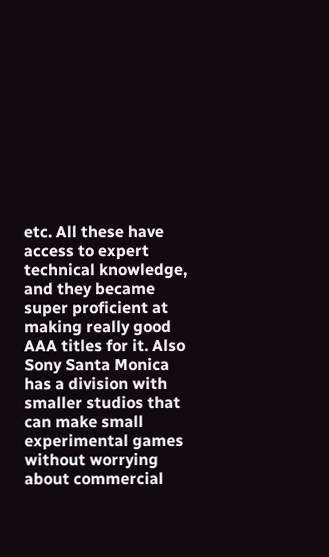etc. All these have access to expert technical knowledge, and they became super proficient at making really good AAA titles for it. Also Sony Santa Monica has a division with smaller studios that can make small experimental games without worrying about commercial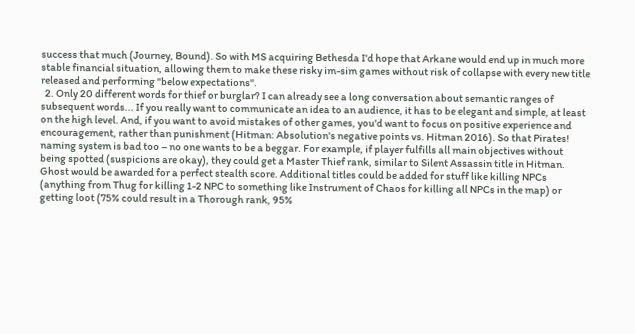success that much (Journey, Bound). So with MS acquiring Bethesda I'd hope that Arkane would end up in much more stable financial situation, allowing them to make these risky im-sim games without risk of collapse with every new title released and performing "below expectations".
  2. Only 20 different words for thief or burglar? I can already see a long conversation about semantic ranges of subsequent words... If you really want to communicate an idea to an audience, it has to be elegant and simple, at least on the high level. And, if you want to avoid mistakes of other games, you'd want to focus on positive experience and encouragement, rather than punishment (Hitman: Absolution's negative points vs. Hitman 2016). So that Pirates! naming system is bad too – no one wants to be a beggar. For example, if player fulfills all main objectives without being spotted (suspicions are okay), they could get a Master Thief rank, similar to Silent Assassin title in Hitman. Ghost would be awarded for a perfect stealth score. Additional titles could be added for stuff like killing NPCs (anything from Thug for killing 1-2 NPC to something like Instrument of Chaos for killing all NPCs in the map) or getting loot (75% could result in a Thorough rank, 95%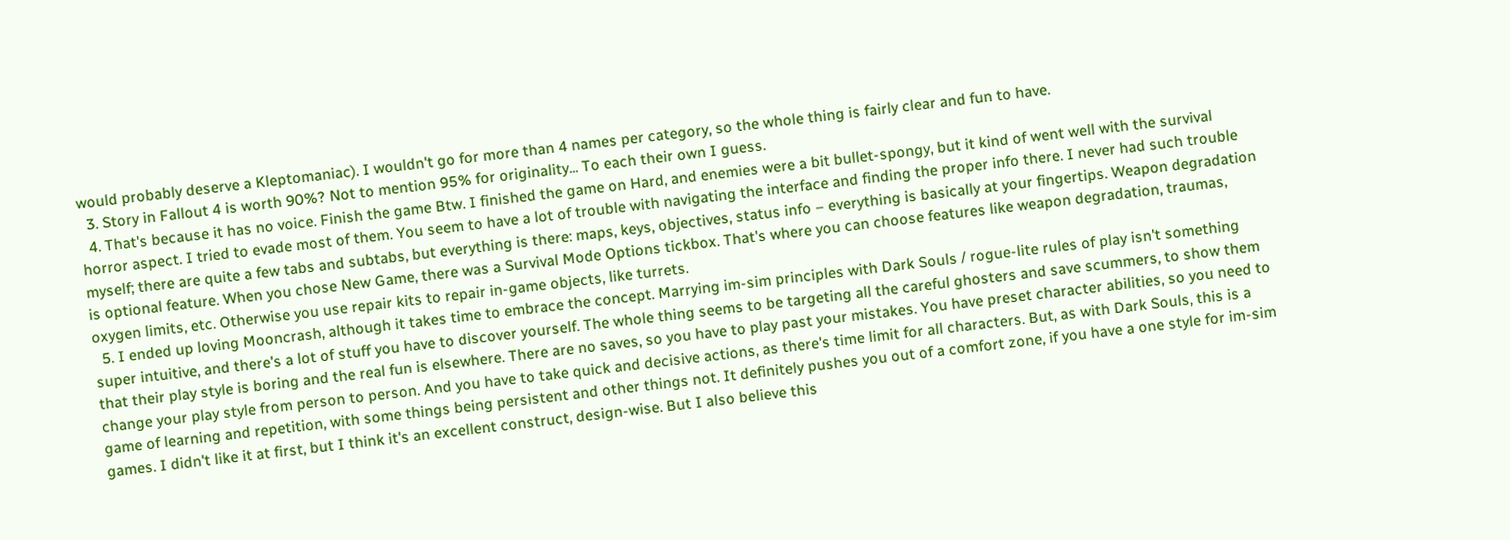would probably deserve a Kleptomaniac). I wouldn't go for more than 4 names per category, so the whole thing is fairly clear and fun to have.
  3. Story in Fallout 4 is worth 90%? Not to mention 95% for originality... To each their own I guess.
  4. That's because it has no voice. Finish the game Btw. I finished the game on Hard, and enemies were a bit bullet-spongy, but it kind of went well with the survival horror aspect. I tried to evade most of them. You seem to have a lot of trouble with navigating the interface and finding the proper info there. I never had such trouble myself; there are quite a few tabs and subtabs, but everything is there: maps, keys, objectives, status info – everything is basically at your fingertips. Weapon degradation is optional feature. When you chose New Game, there was a Survival Mode Options tickbox. That's where you can choose features like weapon degradation, traumas, oxygen limits, etc. Otherwise you use repair kits to repair in-game objects, like turrets.
  5. I ended up loving Mooncrash, although it takes time to embrace the concept. Marrying im-sim principles with Dark Souls / rogue-lite rules of play isn't something super intuitive, and there's a lot of stuff you have to discover yourself. The whole thing seems to be targeting all the careful ghosters and save scummers, to show them that their play style is boring and the real fun is elsewhere. There are no saves, so you have to play past your mistakes. You have preset character abilities, so you need to change your play style from person to person. And you have to take quick and decisive actions, as there's time limit for all characters. But, as with Dark Souls, this is a game of learning and repetition, with some things being persistent and other things not. It definitely pushes you out of a comfort zone, if you have a one style for im-sim games. I didn't like it at first, but I think it's an excellent construct, design-wise. But I also believe this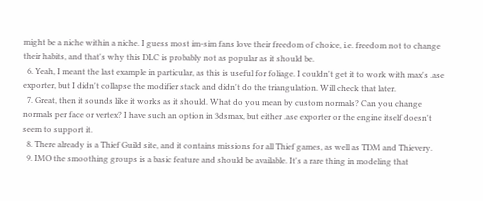might be a niche within a niche. I guess most im-sim fans love their freedom of choice, i.e. freedom not to change their habits, and that's why this DLC is probably not as popular as it should be.
  6. Yeah, I meant the last example in particular, as this is useful for foliage. I couldn't get it to work with max's .ase exporter, but I didn't collapse the modifier stack and didn't do the triangulation. Will check that later.
  7. Great, then it sounds like it works as it should. What do you mean by custom normals? Can you change normals per face or vertex? I have such an option in 3dsmax, but either .ase exporter or the engine itself doesn't seem to support it.
  8. There already is a Thief Guild site, and it contains missions for all Thief games, as well as TDM and Thievery.
  9. IMO the smoothing groups is a basic feature and should be available. It's a rare thing in modeling that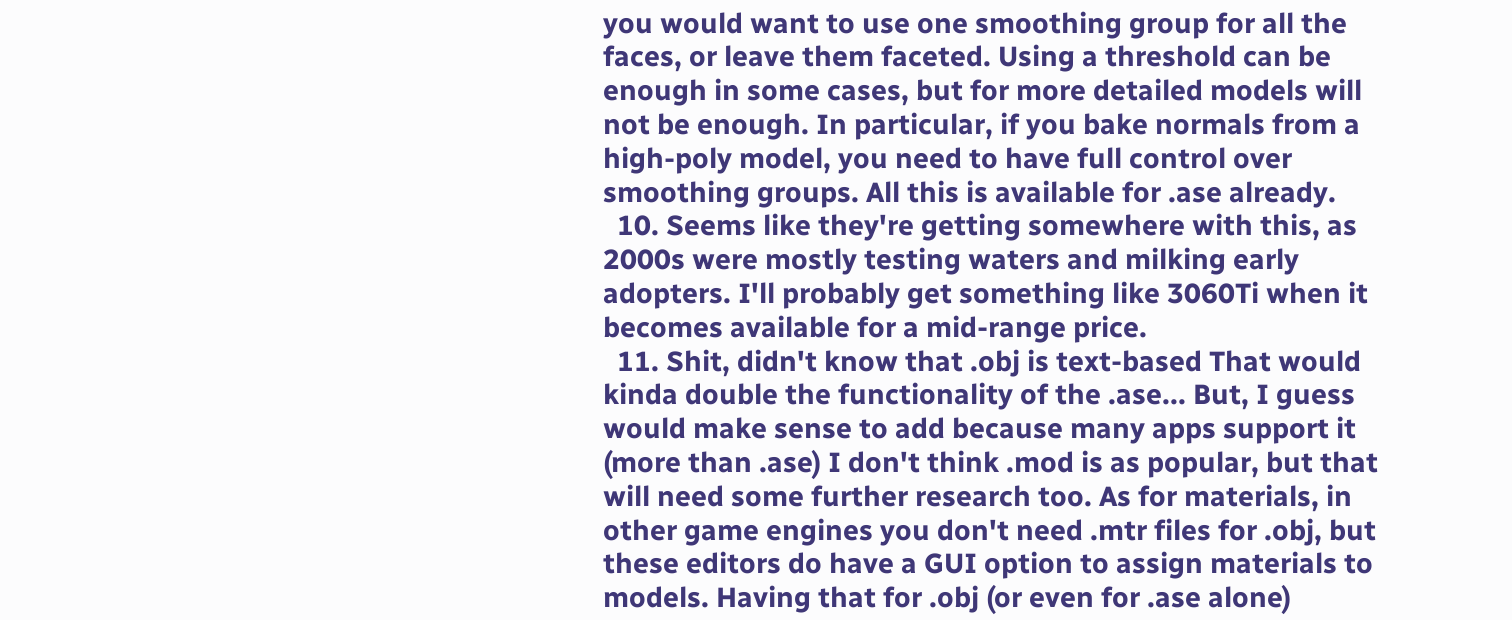you would want to use one smoothing group for all the faces, or leave them faceted. Using a threshold can be enough in some cases, but for more detailed models will not be enough. In particular, if you bake normals from a high-poly model, you need to have full control over smoothing groups. All this is available for .ase already.
  10. Seems like they're getting somewhere with this, as 2000s were mostly testing waters and milking early adopters. I'll probably get something like 3060Ti when it becomes available for a mid-range price.
  11. Shit, didn't know that .obj is text-based That would kinda double the functionality of the .ase... But, I guess would make sense to add because many apps support it (more than .ase) I don't think .mod is as popular, but that will need some further research too. As for materials, in other game engines you don't need .mtr files for .obj, but these editors do have a GUI option to assign materials to models. Having that for .obj (or even for .ase alone)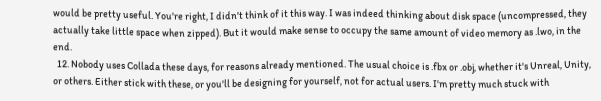would be pretty useful. You're right, I didn't think of it this way. I was indeed thinking about disk space (uncompressed, they actually take little space when zipped). But it would make sense to occupy the same amount of video memory as .lwo, in the end.
  12. Nobody uses Collada these days, for reasons already mentioned. The usual choice is .fbx or .obj, whether it's Unreal, Unity, or others. Either stick with these, or you'll be designing for yourself, not for actual users. I'm pretty much stuck with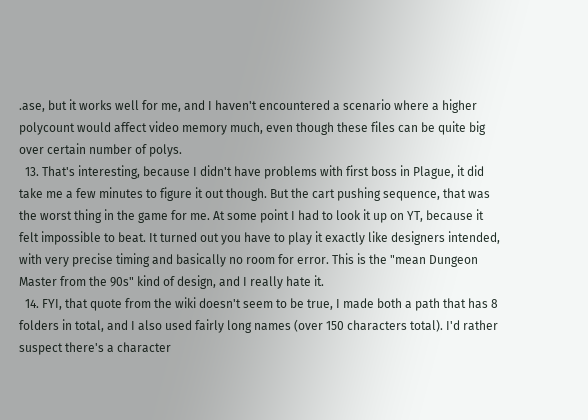.ase, but it works well for me, and I haven't encountered a scenario where a higher polycount would affect video memory much, even though these files can be quite big over certain number of polys.
  13. That's interesting, because I didn't have problems with first boss in Plague, it did take me a few minutes to figure it out though. But the cart pushing sequence, that was the worst thing in the game for me. At some point I had to look it up on YT, because it felt impossible to beat. It turned out you have to play it exactly like designers intended, with very precise timing and basically no room for error. This is the "mean Dungeon Master from the 90s" kind of design, and I really hate it.
  14. FYI, that quote from the wiki doesn't seem to be true, I made both a path that has 8 folders in total, and I also used fairly long names (over 150 characters total). I'd rather suspect there's a character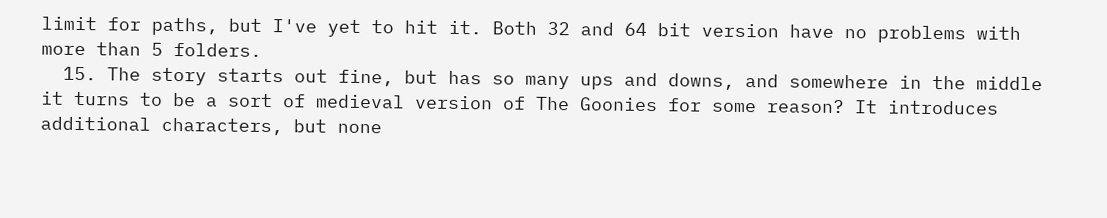limit for paths, but I've yet to hit it. Both 32 and 64 bit version have no problems with more than 5 folders.
  15. The story starts out fine, but has so many ups and downs, and somewhere in the middle it turns to be a sort of medieval version of The Goonies for some reason? It introduces additional characters, but none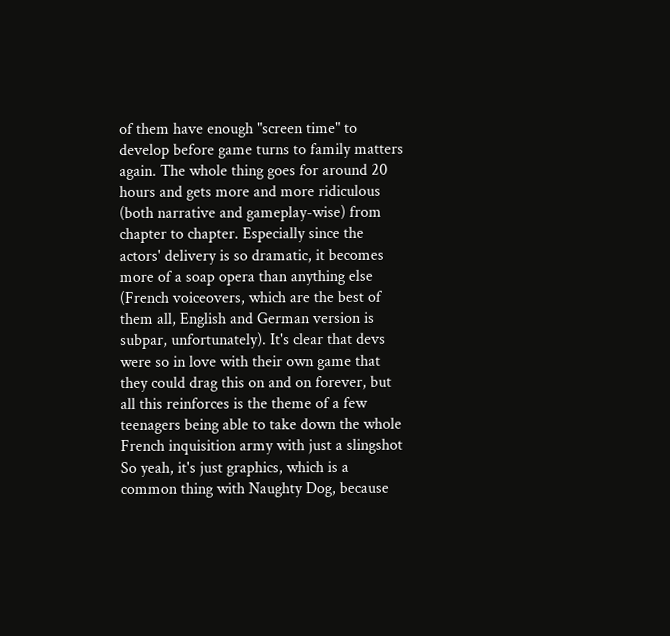of them have enough "screen time" to develop before game turns to family matters again. The whole thing goes for around 20 hours and gets more and more ridiculous (both narrative and gameplay-wise) from chapter to chapter. Especially since the actors' delivery is so dramatic, it becomes more of a soap opera than anything else (French voiceovers, which are the best of them all, English and German version is subpar, unfortunately). It's clear that devs were so in love with their own game that they could drag this on and on forever, but all this reinforces is the theme of a few teenagers being able to take down the whole French inquisition army with just a slingshot So yeah, it's just graphics, which is a common thing with Naughty Dog, because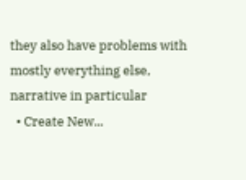they also have problems with mostly everything else, narrative in particular
  • Create New...